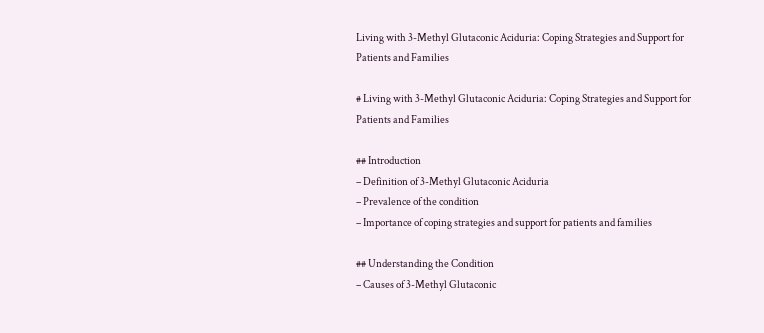Living with 3-Methyl Glutaconic Aciduria: Coping Strategies and Support for Patients and Families

# Living with 3-Methyl Glutaconic Aciduria: Coping Strategies and Support for Patients and Families

## Introduction
– Definition of 3-Methyl Glutaconic Aciduria
– Prevalence of the condition
– Importance of coping strategies and support for patients and families

## Understanding the Condition
– Causes of 3-Methyl Glutaconic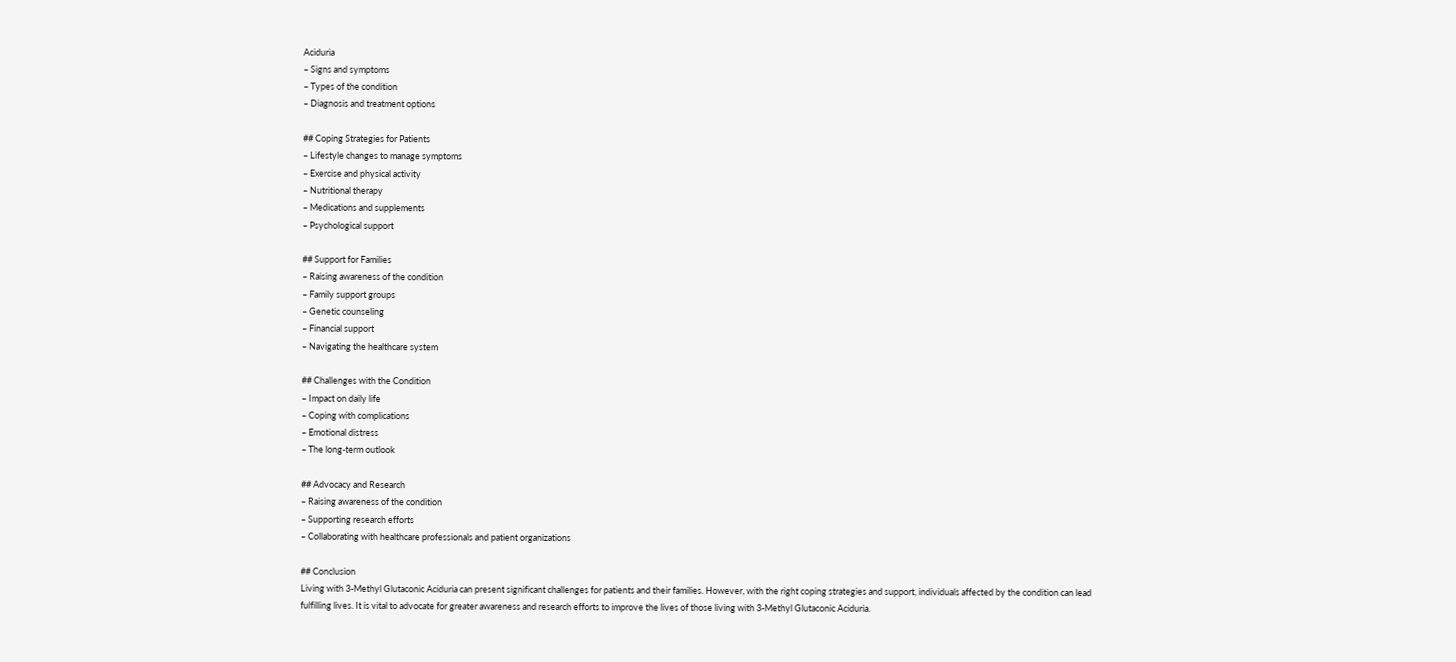Aciduria
– Signs and symptoms
– Types of the condition
– Diagnosis and treatment options

## Coping Strategies for Patients
– Lifestyle changes to manage symptoms
– Exercise and physical activity
– Nutritional therapy
– Medications and supplements
– Psychological support

## Support for Families
– Raising awareness of the condition
– Family support groups
– Genetic counseling
– Financial support
– Navigating the healthcare system

## Challenges with the Condition
– Impact on daily life
– Coping with complications
– Emotional distress
– The long-term outlook

## Advocacy and Research
– Raising awareness of the condition
– Supporting research efforts
– Collaborating with healthcare professionals and patient organizations

## Conclusion
Living with 3-Methyl Glutaconic Aciduria can present significant challenges for patients and their families. However, with the right coping strategies and support, individuals affected by the condition can lead fulfilling lives. It is vital to advocate for greater awareness and research efforts to improve the lives of those living with 3-Methyl Glutaconic Aciduria.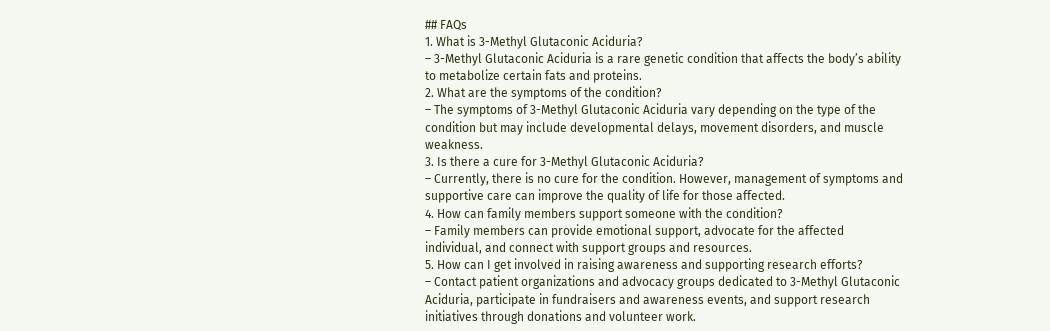## FAQs
1. What is 3-Methyl Glutaconic Aciduria?
– 3-Methyl Glutaconic Aciduria is a rare genetic condition that affects the body’s ability to metabolize certain fats and proteins.
2. What are the symptoms of the condition?
– The symptoms of 3-Methyl Glutaconic Aciduria vary depending on the type of the condition but may include developmental delays, movement disorders, and muscle weakness.
3. Is there a cure for 3-Methyl Glutaconic Aciduria?
– Currently, there is no cure for the condition. However, management of symptoms and supportive care can improve the quality of life for those affected.
4. How can family members support someone with the condition?
– Family members can provide emotional support, advocate for the affected individual, and connect with support groups and resources.
5. How can I get involved in raising awareness and supporting research efforts?
– Contact patient organizations and advocacy groups dedicated to 3-Methyl Glutaconic Aciduria, participate in fundraisers and awareness events, and support research initiatives through donations and volunteer work.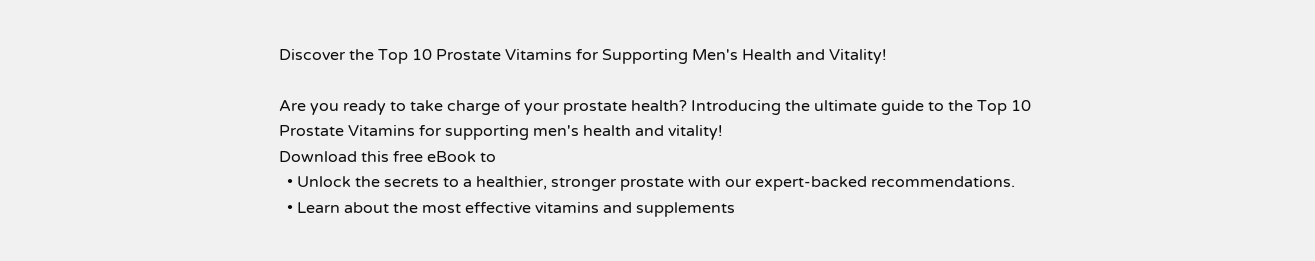Discover the Top 10 Prostate Vitamins for Supporting Men's Health and Vitality!

Are you ready to take charge of your prostate health? Introducing the ultimate guide to the Top 10 Prostate Vitamins for supporting men's health and vitality!
Download this free eBook to
  • Unlock the secrets to a healthier, stronger prostate with our expert-backed recommendations.
  • Learn about the most effective vitamins and supplements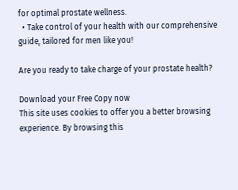for optimal prostate wellness.
  • Take control of your health with our comprehensive guide, tailored for men like you!

Are you ready to take charge of your prostate health?

Download your Free Copy now
This site uses cookies to offer you a better browsing experience. By browsing this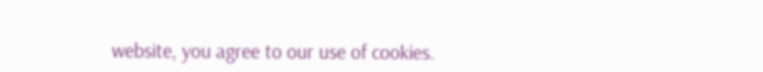website, you agree to our use of cookies.